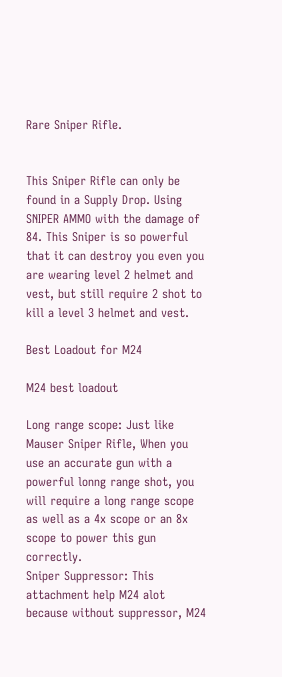Rare Sniper Rifle.


This Sniper Rifle can only be found in a Supply Drop. Using SNIPER AMMO with the damage of 84. This Sniper is so powerful that it can destroy you even you are wearing level 2 helmet and vest, but still require 2 shot to kill a level 3 helmet and vest.

Best Loadout for M24

M24 best loadout

Long range scope: Just like Mauser Sniper Rifle, When you use an accurate gun with a powerful lonng range shot, you will require a long range scope as well as a 4x scope or an 8x scope to power this gun correctly.
Sniper Suppressor: This attachment help M24 alot because without suppressor, M24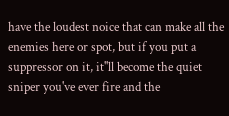have the loudest noice that can make all the enemies here or spot, but if you put a suppressor on it, it''ll become the quiet sniper you've ever fire and the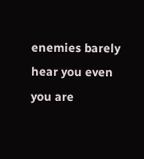enemies barely hear you even you are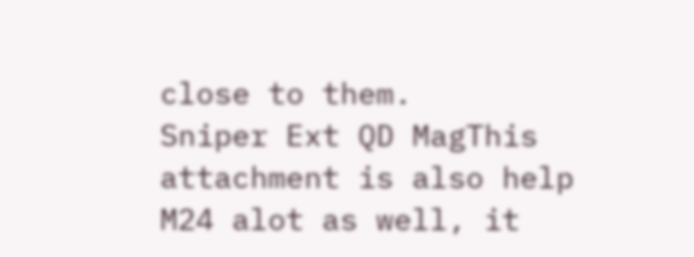close to them.
Sniper Ext QD MagThis attachment is also help M24 alot as well, it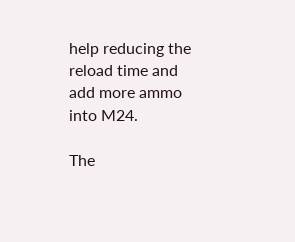help reducing the reload time and add more ammo into M24.

The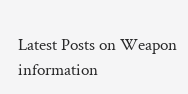Latest Posts on Weapon information